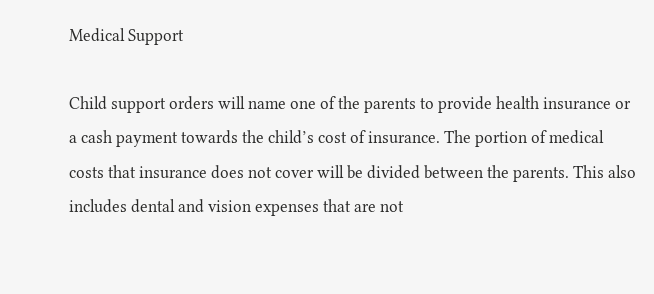Medical Support

Child support orders will name one of the parents to provide health insurance or a cash payment towards the child’s cost of insurance. The portion of medical costs that insurance does not cover will be divided between the parents. This also includes dental and vision expenses that are not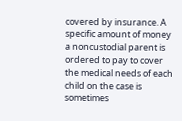covered by insurance. A specific amount of money a noncustodial parent is ordered to pay to cover the medical needs of each child on the case is sometimes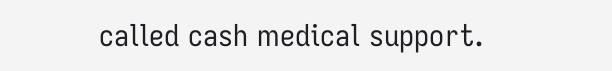called cash medical support.